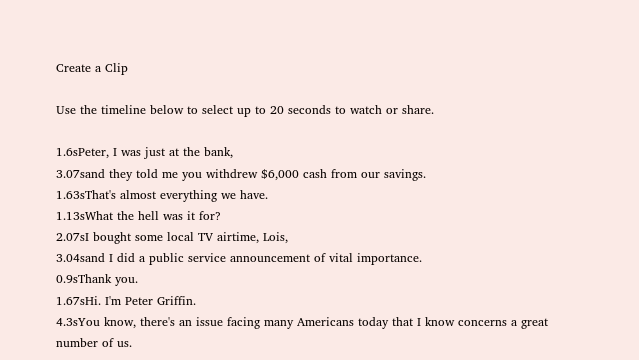Create a Clip

Use the timeline below to select up to 20 seconds to watch or share.

1.6sPeter, I was just at the bank,
3.07sand they told me you withdrew $6,000 cash from our savings.
1.63sThat's almost everything we have.
1.13sWhat the hell was it for?
2.07sI bought some local TV airtime, Lois,
3.04sand I did a public service announcement of vital importance.
0.9sThank you.
1.67sHi. I'm Peter Griffin.
4.3sYou know, there's an issue facing many Americans today that I know concerns a great number of us.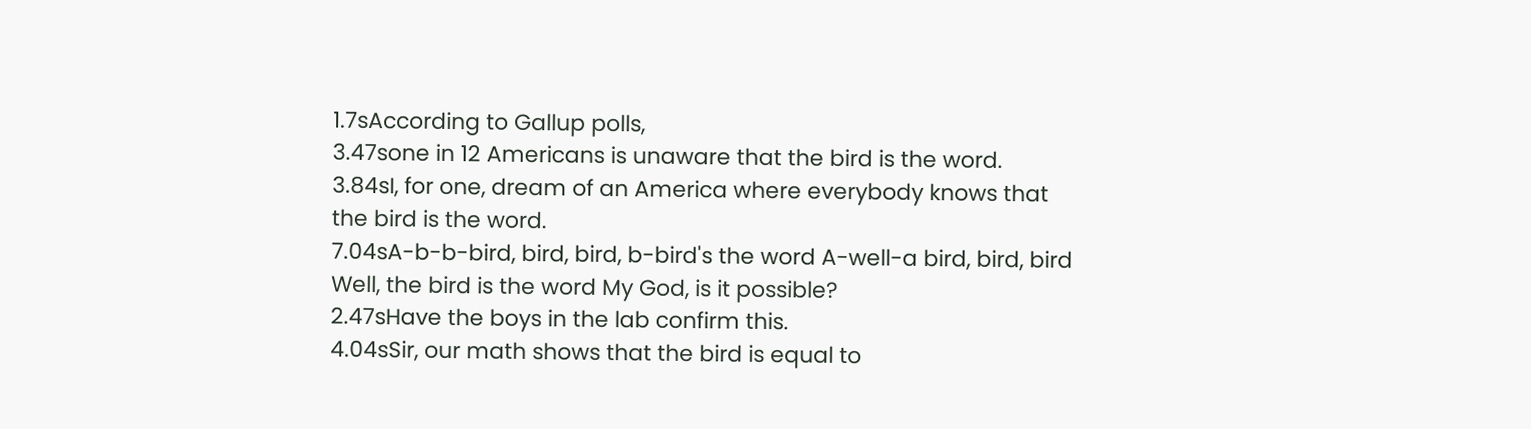1.7sAccording to Gallup polls,
3.47sone in 12 Americans is unaware that the bird is the word.
3.84sI, for one, dream of an America where everybody knows that the bird is the word.
7.04sA-b-b-bird, bird, bird, b-bird's the word A-well-a bird, bird, bird Well, the bird is the word My God, is it possible?
2.47sHave the boys in the lab confirm this.
4.04sSir, our math shows that the bird is equal to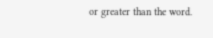or greater than the word.